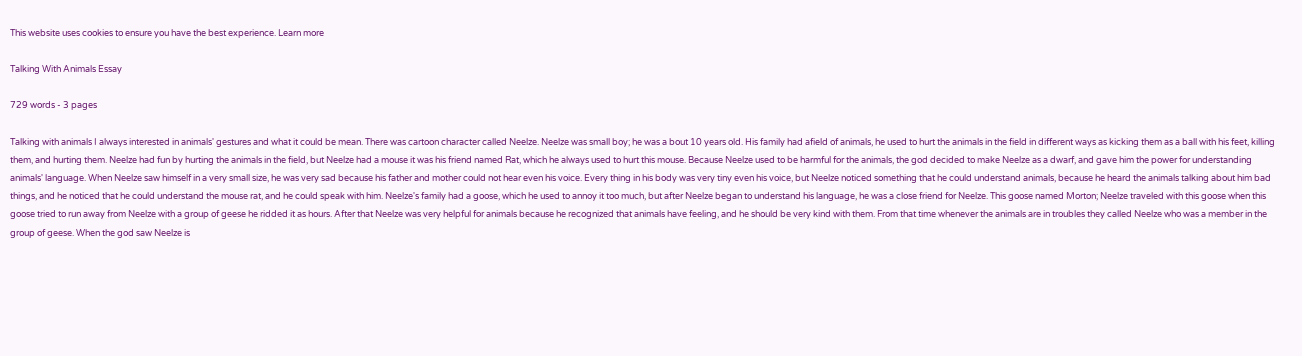This website uses cookies to ensure you have the best experience. Learn more

Talking With Animals Essay

729 words - 3 pages

Talking with animals I always interested in animals' gestures and what it could be mean. There was cartoon character called Neelze. Neelze was small boy; he was a bout 10 years old. His family had afield of animals, he used to hurt the animals in the field in different ways as kicking them as a ball with his feet, killing them, and hurting them. Neelze had fun by hurting the animals in the field, but Neelze had a mouse it was his friend named Rat, which he always used to hurt this mouse. Because Neelze used to be harmful for the animals, the god decided to make Neelze as a dwarf, and gave him the power for understanding animals' language. When Neelze saw himself in a very small size, he was very sad because his father and mother could not hear even his voice. Every thing in his body was very tiny even his voice, but Neelze noticed something that he could understand animals, because he heard the animals talking about him bad things, and he noticed that he could understand the mouse rat, and he could speak with him. Neelze's family had a goose, which he used to annoy it too much, but after Neelze began to understand his language, he was a close friend for Neelze. This goose named Morton; Neelze traveled with this goose when this goose tried to run away from Neelze with a group of geese he ridded it as hours. After that Neelze was very helpful for animals because he recognized that animals have feeling, and he should be very kind with them. From that time whenever the animals are in troubles they called Neelze who was a member in the group of geese. When the god saw Neelze is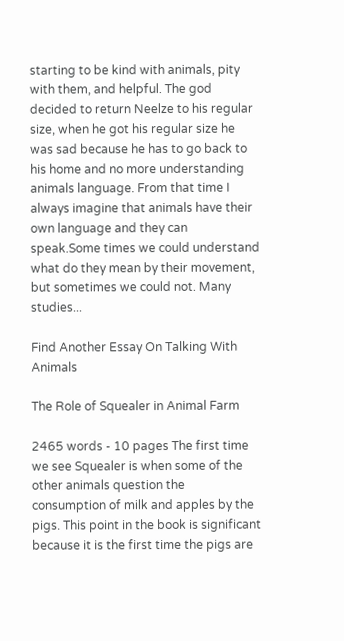starting to be kind with animals, pity with them, and helpful. The god decided to return Neelze to his regular size, when he got his regular size he was sad because he has to go back to his home and no more understanding animals language. From that time I always imagine that animals have their own language and they can speak.Some times we could understand what do they mean by their movement, but sometimes we could not. Many studies...

Find Another Essay On Talking With Animals

The Role of Squealer in Animal Farm

2465 words - 10 pages The first time we see Squealer is when some of the other animals question the consumption of milk and apples by the pigs. This point in the book is significant because it is the first time the pigs are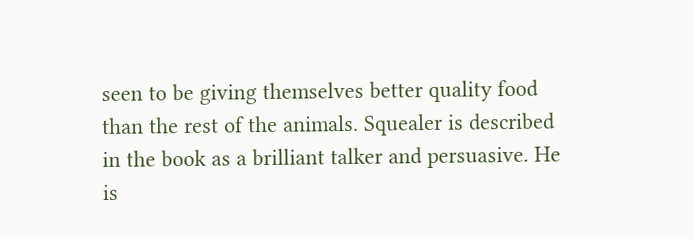seen to be giving themselves better quality food than the rest of the animals. Squealer is described in the book as a brilliant talker and persuasive. He is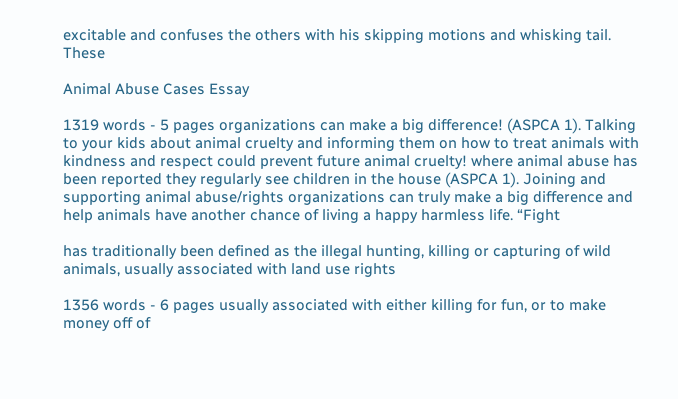excitable and confuses the others with his skipping motions and whisking tail. These

Animal Abuse Cases Essay

1319 words - 5 pages organizations can make a big difference! (ASPCA 1). Talking to your kids about animal cruelty and informing them on how to treat animals with kindness and respect could prevent future animal cruelty! where animal abuse has been reported they regularly see children in the house (ASPCA 1). Joining and supporting animal abuse/rights organizations can truly make a big difference and help animals have another chance of living a happy harmless life. “Fight

has traditionally been defined as the illegal hunting, killing or capturing of wild animals, usually associated with land use rights

1356 words - 6 pages usually associated with either killing for fun, or to make money off of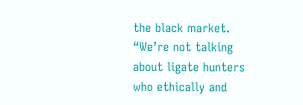the black market. “We’re not talking about ligate hunters who ethically and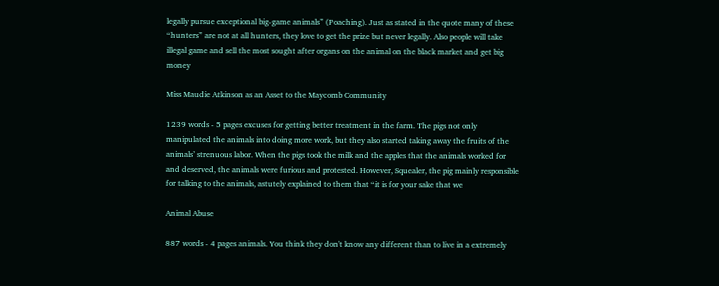legally pursue exceptional big-game animals” (Poaching). Just as stated in the quote many of these “hunters” are not at all hunters, they love to get the prize but never legally. Also people will take illegal game and sell the most sought after organs on the animal on the black market and get big money

Miss Maudie Atkinson as an Asset to the Maycomb Community

1239 words - 5 pages excuses for getting better treatment in the farm. The pigs not only manipulated the animals into doing more work, but they also started taking away the fruits of the animals’ strenuous labor. When the pigs took the milk and the apples that the animals worked for and deserved, the animals were furious and protested. However, Squealer, the pig mainly responsible for talking to the animals, astutely explained to them that “it is for your sake that we

Animal Abuse

887 words - 4 pages animals. You think they don't know any different than to live in a extremely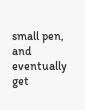small pen, and eventually get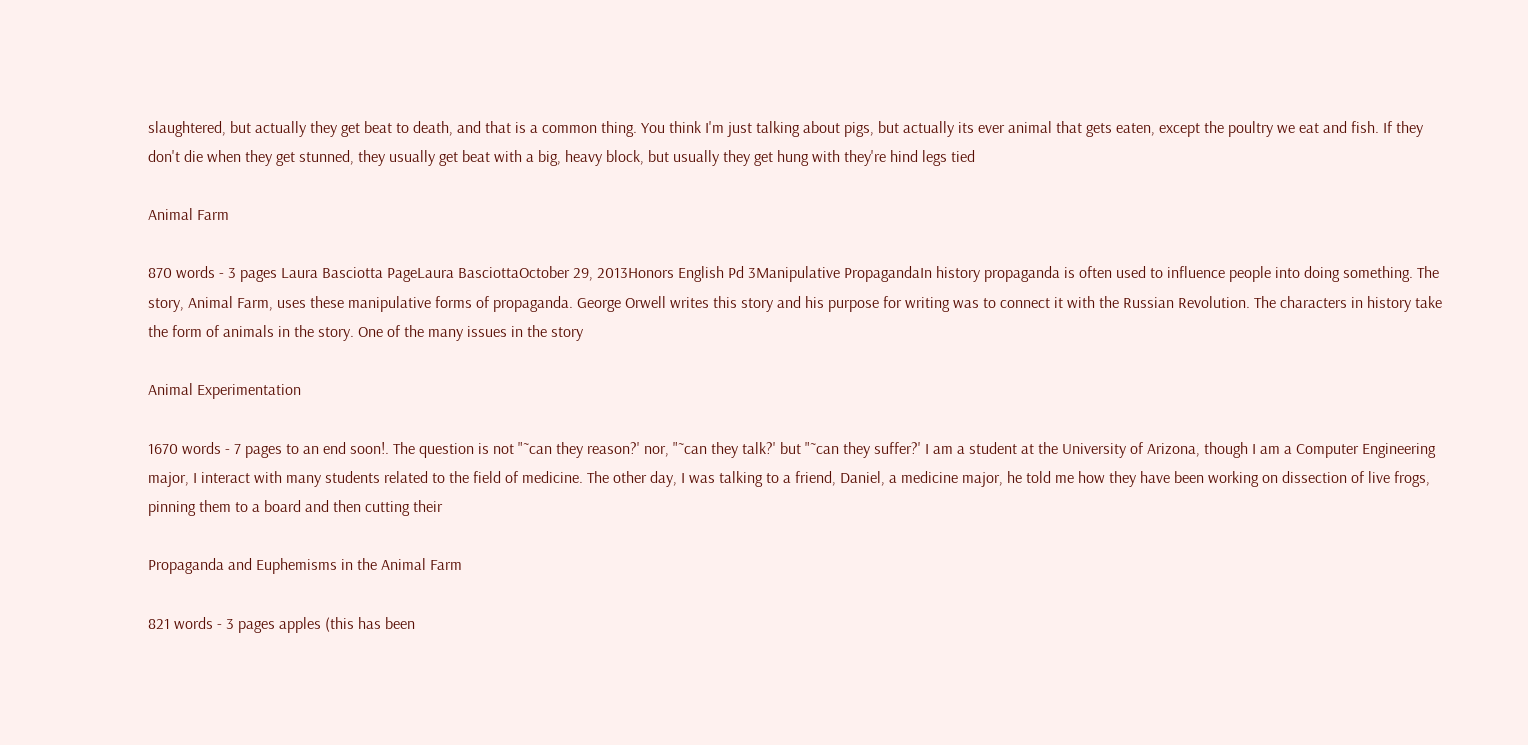slaughtered, but actually they get beat to death, and that is a common thing. You think I'm just talking about pigs, but actually its ever animal that gets eaten, except the poultry we eat and fish. If they don't die when they get stunned, they usually get beat with a big, heavy block, but usually they get hung with they're hind legs tied

Animal Farm

870 words - 3 pages Laura Basciotta PageLaura BasciottaOctober 29, 2013Honors English Pd 3Manipulative PropagandaIn history propaganda is often used to influence people into doing something. The story, Animal Farm, uses these manipulative forms of propaganda. George Orwell writes this story and his purpose for writing was to connect it with the Russian Revolution. The characters in history take the form of animals in the story. One of the many issues in the story

Animal Experimentation

1670 words - 7 pages to an end soon!. The question is not "˜can they reason?' nor, "˜can they talk?' but "˜can they suffer?' I am a student at the University of Arizona, though I am a Computer Engineering major, I interact with many students related to the field of medicine. The other day, I was talking to a friend, Daniel, a medicine major, he told me how they have been working on dissection of live frogs, pinning them to a board and then cutting their

Propaganda and Euphemisms in the Animal Farm

821 words - 3 pages apples (this has been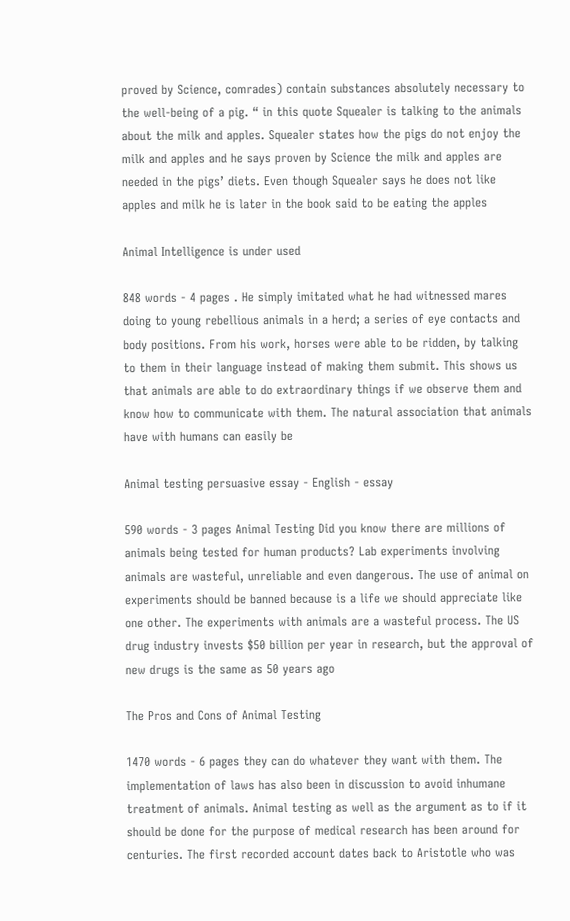proved by Science, comrades) contain substances absolutely necessary to the well-being of a pig. “ in this quote Squealer is talking to the animals about the milk and apples. Squealer states how the pigs do not enjoy the milk and apples and he says proven by Science the milk and apples are needed in the pigs’ diets. Even though Squealer says he does not like apples and milk he is later in the book said to be eating the apples

Animal Intelligence is under used

848 words - 4 pages . He simply imitated what he had witnessed mares doing to young rebellious animals in a herd; a series of eye contacts and body positions. From his work, horses were able to be ridden, by talking to them in their language instead of making them submit. This shows us that animals are able to do extraordinary things if we observe them and know how to communicate with them. The natural association that animals have with humans can easily be

Animal testing persuasive essay - English - essay

590 words - 3 pages Animal Testing Did you know there are millions of animals being tested for human products? Lab experiments involving animals are wasteful, unreliable and even dangerous. The use of animal on experiments should be banned because is a life we should appreciate like one other. The experiments with animals are a wasteful process. The US drug industry invests $50 billion per year in research, but the approval of new drugs is the same as 50 years ago

The Pros and Cons of Animal Testing

1470 words - 6 pages they can do whatever they want with them. The implementation of laws has also been in discussion to avoid inhumane treatment of animals. Animal testing as well as the argument as to if it should be done for the purpose of medical research has been around for centuries. The first recorded account dates back to Aristotle who was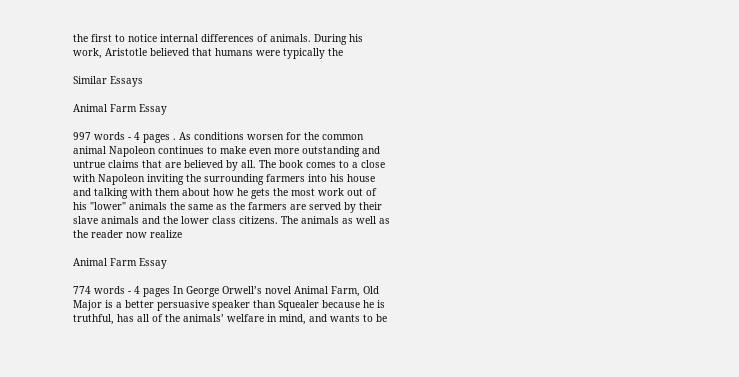the first to notice internal differences of animals. During his work, Aristotle believed that humans were typically the

Similar Essays

Animal Farm Essay

997 words - 4 pages . As conditions worsen for the common animal Napoleon continues to make even more outstanding and untrue claims that are believed by all. The book comes to a close with Napoleon inviting the surrounding farmers into his house and talking with them about how he gets the most work out of his "lower" animals the same as the farmers are served by their slave animals and the lower class citizens. The animals as well as the reader now realize

Animal Farm Essay

774 words - 4 pages In George Orwell’s novel Animal Farm, Old Major is a better persuasive speaker than Squealer because he is truthful, has all of the animals’ welfare in mind, and wants to be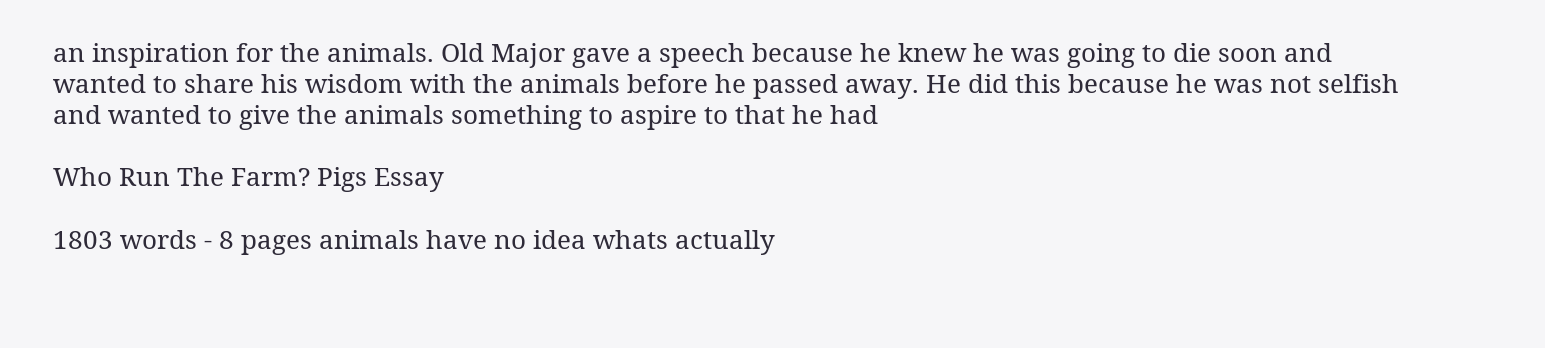an inspiration for the animals. Old Major gave a speech because he knew he was going to die soon and wanted to share his wisdom with the animals before he passed away. He did this because he was not selfish and wanted to give the animals something to aspire to that he had

Who Run The Farm? Pigs Essay

1803 words - 8 pages animals have no idea whats actually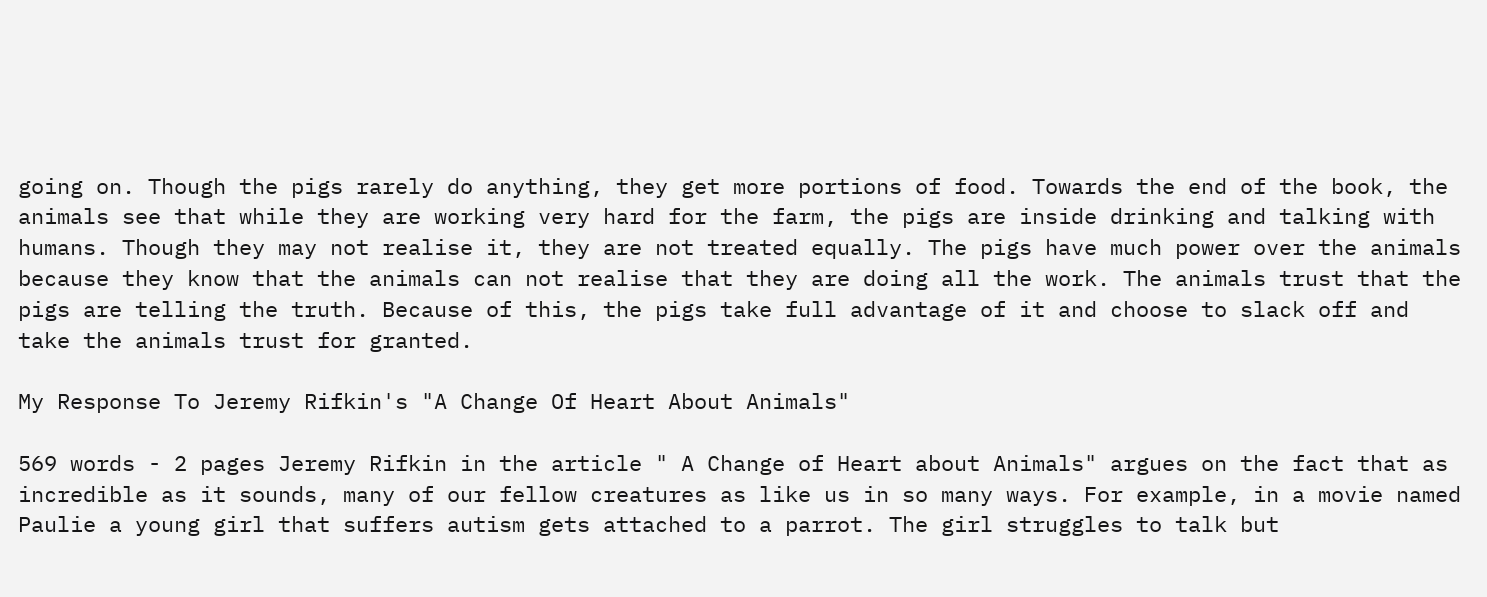going on. Though the pigs rarely do anything, they get more portions of food. Towards the end of the book, the animals see that while they are working very hard for the farm, the pigs are inside drinking and talking with humans. Though they may not realise it, they are not treated equally. The pigs have much power over the animals because they know that the animals can not realise that they are doing all the work. The animals trust that the pigs are telling the truth. Because of this, the pigs take full advantage of it and choose to slack off and take the animals trust for granted.

My Response To Jeremy Rifkin's "A Change Of Heart About Animals"

569 words - 2 pages Jeremy Rifkin in the article " A Change of Heart about Animals" argues on the fact that as incredible as it sounds, many of our fellow creatures as like us in so many ways. For example, in a movie named Paulie a young girl that suffers autism gets attached to a parrot. The girl struggles to talk but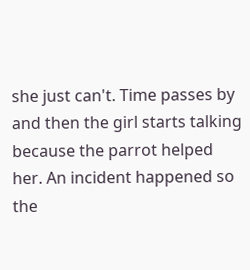she just can't. Time passes by and then the girl starts talking because the parrot helped her. An incident happened so the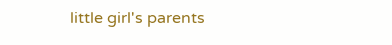little girl's parents